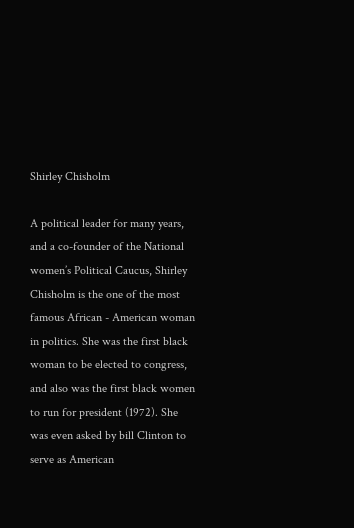Shirley Chisholm

A political leader for many years, and a co-founder of the National women’s Political Caucus, Shirley Chisholm is the one of the most famous African - American woman in politics. She was the first black woman to be elected to congress, and also was the first black women to run for president (1972). She was even asked by bill Clinton to serve as American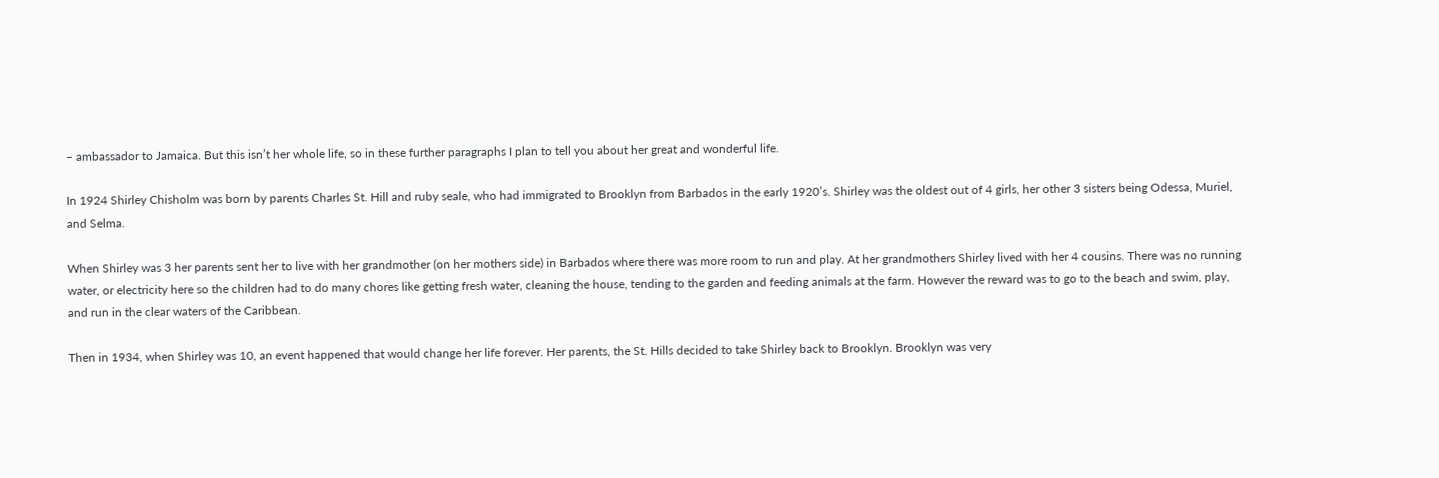– ambassador to Jamaica. But this isn’t her whole life, so in these further paragraphs I plan to tell you about her great and wonderful life.

In 1924 Shirley Chisholm was born by parents Charles St. Hill and ruby seale, who had immigrated to Brooklyn from Barbados in the early 1920’s. Shirley was the oldest out of 4 girls, her other 3 sisters being Odessa, Muriel, and Selma.

When Shirley was 3 her parents sent her to live with her grandmother (on her mothers side) in Barbados where there was more room to run and play. At her grandmothers Shirley lived with her 4 cousins. There was no running water, or electricity here so the children had to do many chores like getting fresh water, cleaning the house, tending to the garden and feeding animals at the farm. However the reward was to go to the beach and swim, play, and run in the clear waters of the Caribbean.

Then in 1934, when Shirley was 10, an event happened that would change her life forever. Her parents, the St. Hills decided to take Shirley back to Brooklyn. Brooklyn was very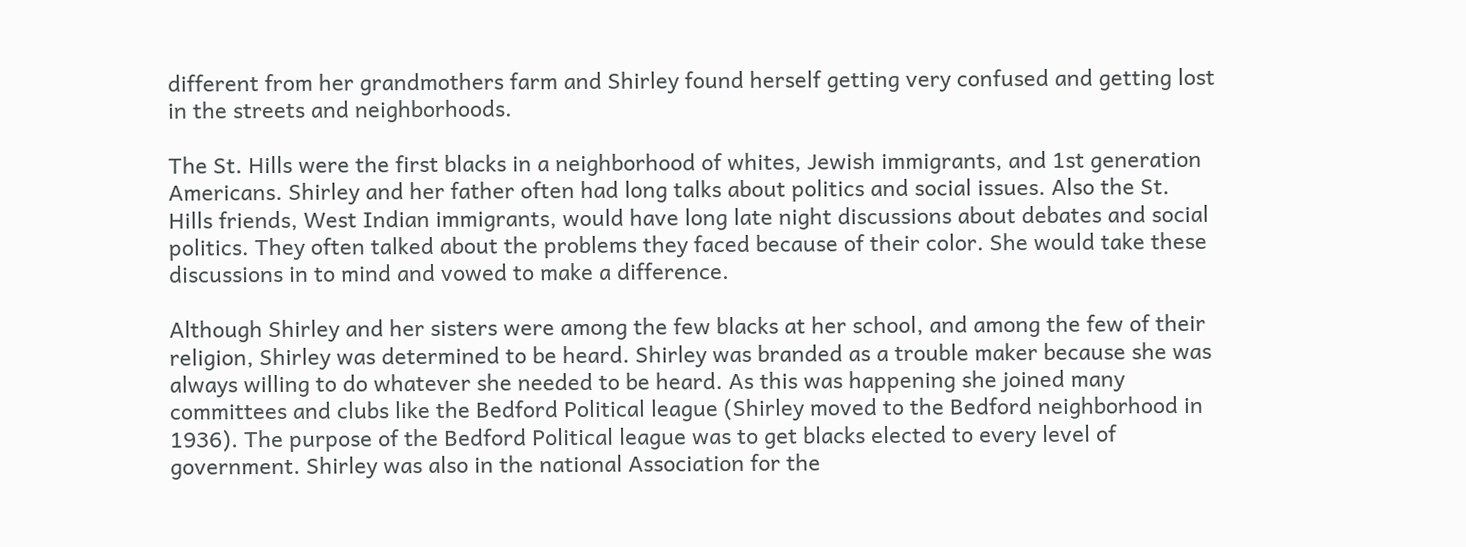different from her grandmothers farm and Shirley found herself getting very confused and getting lost in the streets and neighborhoods.

The St. Hills were the first blacks in a neighborhood of whites, Jewish immigrants, and 1st generation Americans. Shirley and her father often had long talks about politics and social issues. Also the St. Hills friends, West Indian immigrants, would have long late night discussions about debates and social politics. They often talked about the problems they faced because of their color. She would take these discussions in to mind and vowed to make a difference.

Although Shirley and her sisters were among the few blacks at her school, and among the few of their religion, Shirley was determined to be heard. Shirley was branded as a trouble maker because she was always willing to do whatever she needed to be heard. As this was happening she joined many committees and clubs like the Bedford Political league (Shirley moved to the Bedford neighborhood in 1936). The purpose of the Bedford Political league was to get blacks elected to every level of government. Shirley was also in the national Association for the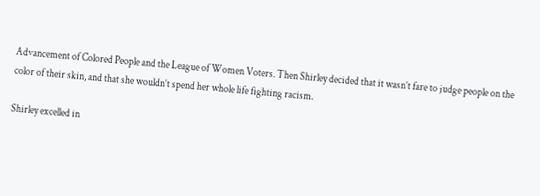Advancement of Colored People and the League of Women Voters. Then Shirley decided that it wasn’t fare to judge people on the color of their skin, and that she wouldn’t spend her whole life fighting racism.

Shirley excelled in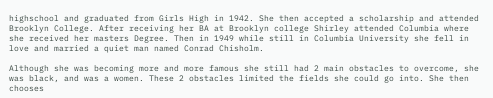highschool and graduated from Girls High in 1942. She then accepted a scholarship and attended Brooklyn College. After receiving her BA at Brooklyn college Shirley attended Columbia where she received her masters Degree. Then in 1949 while still in Columbia University she fell in love and married a quiet man named Conrad Chisholm.

Although she was becoming more and more famous she still had 2 main obstacles to overcome, she was black, and was a women. These 2 obstacles limited the fields she could go into. She then chooses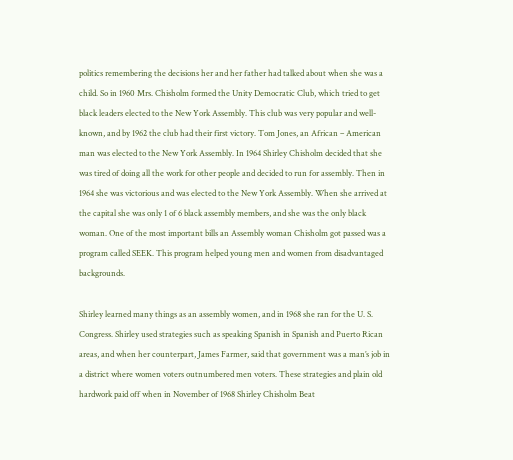politics remembering the decisions her and her father had talked about when she was a child. So in 1960 Mrs. Chisholm formed the Unity Democratic Club, which tried to get black leaders elected to the New York Assembly. This club was very popular and well-known, and by 1962 the club had their first victory. Tom Jones, an African – American man was elected to the New York Assembly. In 1964 Shirley Chisholm decided that she was tired of doing all the work for other people and decided to run for assembly. Then in 1964 she was victorious and was elected to the New York Assembly. When she arrived at the capital she was only 1 of 6 black assembly members, and she was the only black woman. One of the most important bills an Assembly woman Chisholm got passed was a program called SEEK. This program helped young men and women from disadvantaged backgrounds.

Shirley learned many things as an assembly women, and in 1968 she ran for the U. S. Congress. Shirley used strategies such as speaking Spanish in Spanish and Puerto Rican areas, and when her counterpart, James Farmer, said that government was a man’s job in a district where women voters outnumbered men voters. These strategies and plain old hardwork paid off when in November of 1968 Shirley Chisholm Beat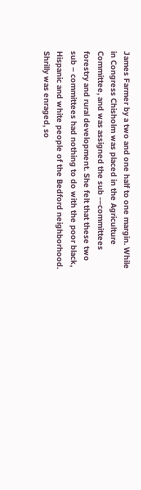James Farmer by a two and one half to one margin. While in Congress Chisholm was placed in the Agriculture Committee, and was assigned the sub -–committees forestry and rural development. She felt that these two sub – committees had nothing to do with the poor black, Hispanic and white people of the Bedford neighborhood. Shrilly was enraged, so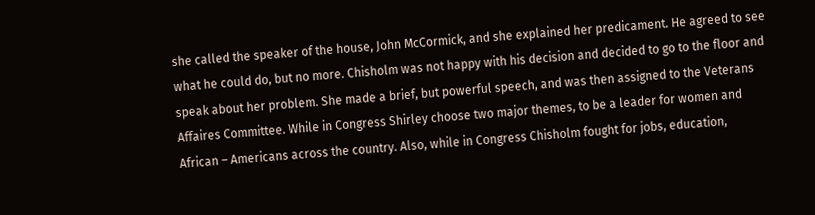she called the speaker of the house, John McCormick, and she explained her predicament. He agreed to see what he could do, but no more. Chisholm was not happy with his decision and decided to go to the floor and speak about her problem. She made a brief, but powerful speech, and was then assigned to the Veterans Affaires Committee. While in Congress Shirley choose two major themes, to be a leader for women and African – Americans across the country. Also, while in Congress Chisholm fought for jobs, education,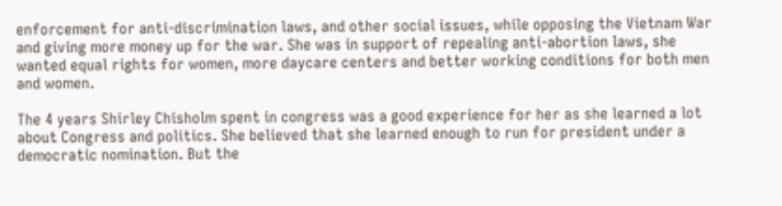enforcement for anti-discrimination laws, and other social issues, while opposing the Vietnam War and giving more money up for the war. She was in support of repealing anti-abortion laws, she wanted equal rights for women, more daycare centers and better working conditions for both men and women.

The 4 years Shirley Chisholm spent in congress was a good experience for her as she learned a lot about Congress and politics. She believed that she learned enough to run for president under a democratic nomination. But the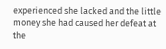experienced she lacked and the little money she had caused her defeat at the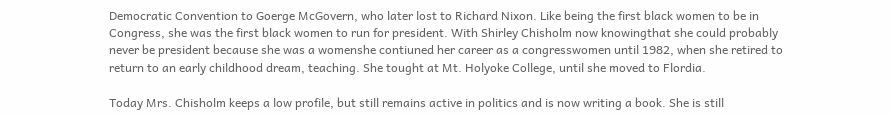Democratic Convention to Goerge McGovern, who later lost to Richard Nixon. Like being the first black women to be in Congress, she was the first black women to run for president. With Shirley Chisholm now knowingthat she could probably never be president because she was a womenshe contiuned her career as a congresswomen until 1982, when she retired to return to an early childhood dream, teaching. She tought at Mt. Holyoke College, until she moved to Flordia.

Today Mrs. Chisholm keeps a low profile, but still remains active in politics and is now writing a book. She is still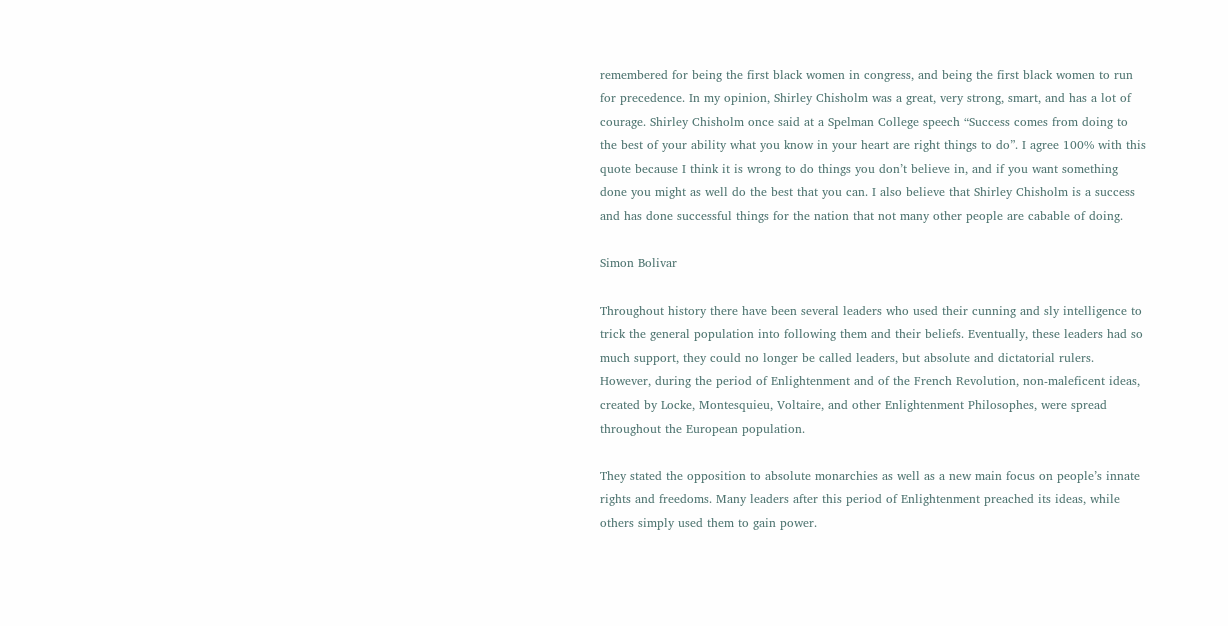remembered for being the first black women in congress, and being the first black women to run for precedence. In my opinion, Shirley Chisholm was a great, very strong, smart, and has a lot of courage. Shirley Chisholm once said at a Spelman College speech “Success comes from doing to the best of your ability what you know in your heart are right things to do”. I agree 100% with this quote because I think it is wrong to do things you don’t believe in, and if you want something done you might as well do the best that you can. I also believe that Shirley Chisholm is a success and has done successful things for the nation that not many other people are cabable of doing.

Simon Bolivar

Throughout history there have been several leaders who used their cunning and sly intelligence to trick the general population into following them and their beliefs. Eventually, these leaders had so much support, they could no longer be called leaders, but absolute and dictatorial rulers. However, during the period of Enlightenment and of the French Revolution, non-maleficent ideas, created by Locke, Montesquieu, Voltaire, and other Enlightenment Philosophes, were spread throughout the European population.

They stated the opposition to absolute monarchies as well as a new main focus on people’s innate rights and freedoms. Many leaders after this period of Enlightenment preached its ideas, while others simply used them to gain power.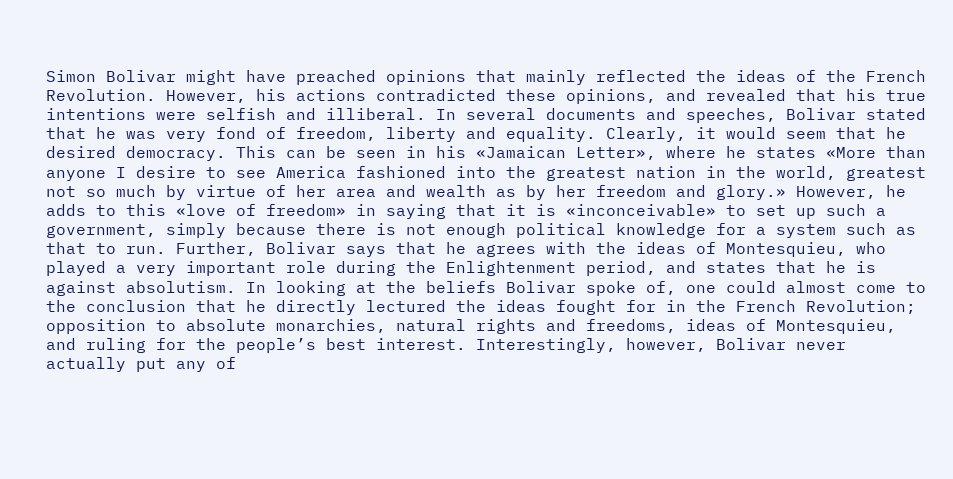Simon Bolivar might have preached opinions that mainly reflected the ideas of the French Revolution. However, his actions contradicted these opinions, and revealed that his true intentions were selfish and illiberal. In several documents and speeches, Bolivar stated that he was very fond of freedom, liberty and equality. Clearly, it would seem that he desired democracy. This can be seen in his «Jamaican Letter», where he states «More than anyone I desire to see America fashioned into the greatest nation in the world, greatest not so much by virtue of her area and wealth as by her freedom and glory.» However, he adds to this «love of freedom» in saying that it is «inconceivable» to set up such a government, simply because there is not enough political knowledge for a system such as that to run. Further, Bolivar says that he agrees with the ideas of Montesquieu, who played a very important role during the Enlightenment period, and states that he is against absolutism. In looking at the beliefs Bolivar spoke of, one could almost come to the conclusion that he directly lectured the ideas fought for in the French Revolution; opposition to absolute monarchies, natural rights and freedoms, ideas of Montesquieu, and ruling for the people’s best interest. Interestingly, however, Bolivar never actually put any of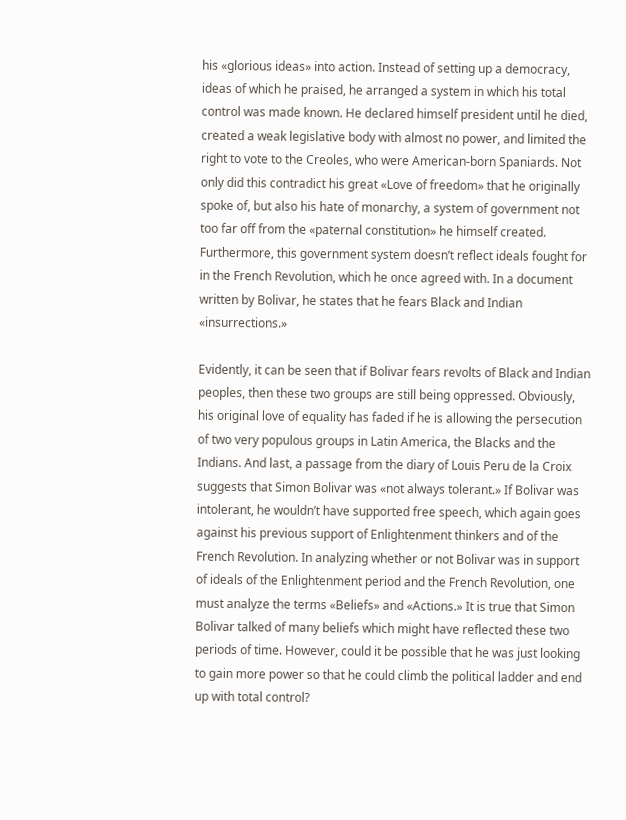his «glorious ideas» into action. Instead of setting up a democracy, ideas of which he praised, he arranged a system in which his total control was made known. He declared himself president until he died, created a weak legislative body with almost no power, and limited the right to vote to the Creoles, who were American-born Spaniards. Not only did this contradict his great «Love of freedom» that he originally spoke of, but also his hate of monarchy, a system of government not too far off from the «paternal constitution» he himself created. Furthermore, this government system doesn’t reflect ideals fought for in the French Revolution, which he once agreed with. In a document written by Bolivar, he states that he fears Black and Indian «insurrections.»

Evidently, it can be seen that if Bolivar fears revolts of Black and Indian peoples, then these two groups are still being oppressed. Obviously, his original love of equality has faded if he is allowing the persecution of two very populous groups in Latin America, the Blacks and the Indians. And last, a passage from the diary of Louis Peru de la Croix suggests that Simon Bolivar was «not always tolerant.» If Bolivar was intolerant, he wouldn’t have supported free speech, which again goes against his previous support of Enlightenment thinkers and of the French Revolution. In analyzing whether or not Bolivar was in support of ideals of the Enlightenment period and the French Revolution, one must analyze the terms «Beliefs» and «Actions.» It is true that Simon Bolivar talked of many beliefs which might have reflected these two periods of time. However, could it be possible that he was just looking to gain more power so that he could climb the political ladder and end up with total control?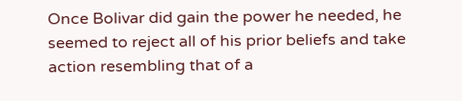Once Bolivar did gain the power he needed, he seemed to reject all of his prior beliefs and take action resembling that of a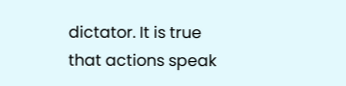dictator. It is true that actions speak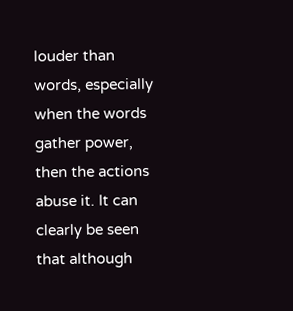louder than words, especially when the words gather power, then the actions abuse it. It can clearly be seen that although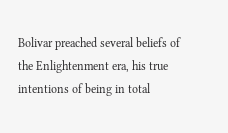Bolivar preached several beliefs of the Enlightenment era, his true intentions of being in total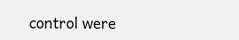control were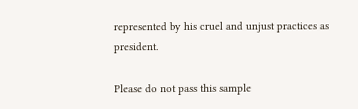represented by his cruel and unjust practices as president.

Please do not pass this sample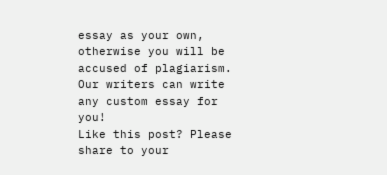essay as your own, otherwise you will be accused of plagiarism. Our writers can write any custom essay for you!
Like this post? Please share to your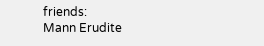friends:
Mann Erudite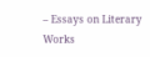– Essays on Literary Works